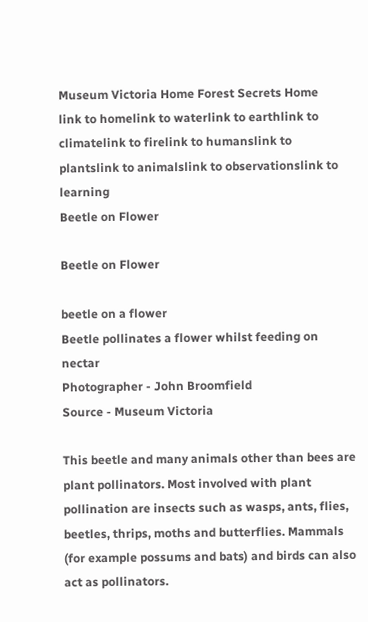Museum Victoria Home Forest Secrets Home
link to homelink to waterlink to earthlink to climatelink to firelink to humanslink to plantslink to animalslink to observationslink to learning
Beetle on Flower

Beetle on Flower

beetle on a flower
Beetle pollinates a flower whilst feeding on nectar
Photographer - John Broomfield
Source - Museum Victoria

This beetle and many animals other than bees are plant pollinators. Most involved with plant pollination are insects such as wasps, ants, flies, beetles, thrips, moths and butterflies. Mammals (for example possums and bats) and birds can also act as pollinators.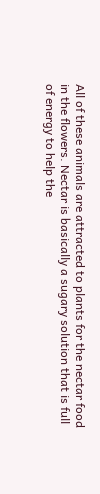All of these animals are attracted to plants for the nectar food in the flowers. Nectar is basically a sugary solution that is full of energy to help the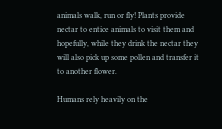animals walk, run or fly! Plants provide nectar to entice animals to visit them and hopefully, while they drink the nectar they will also pick up some pollen and transfer it to another flower.

Humans rely heavily on the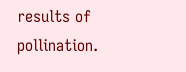results of pollination.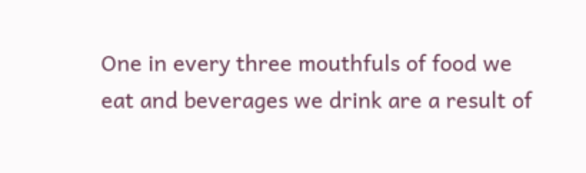One in every three mouthfuls of food we eat and beverages we drink are a result of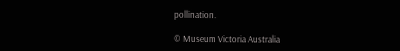pollination.

© Museum Victoria Australia